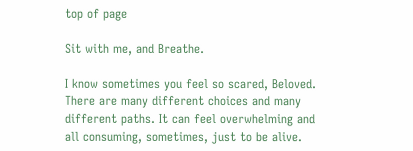top of page

Sit with me, and Breathe.

I know sometimes you feel so scared, Beloved. There are many different choices and many different paths. It can feel overwhelming and all consuming, sometimes, just to be alive.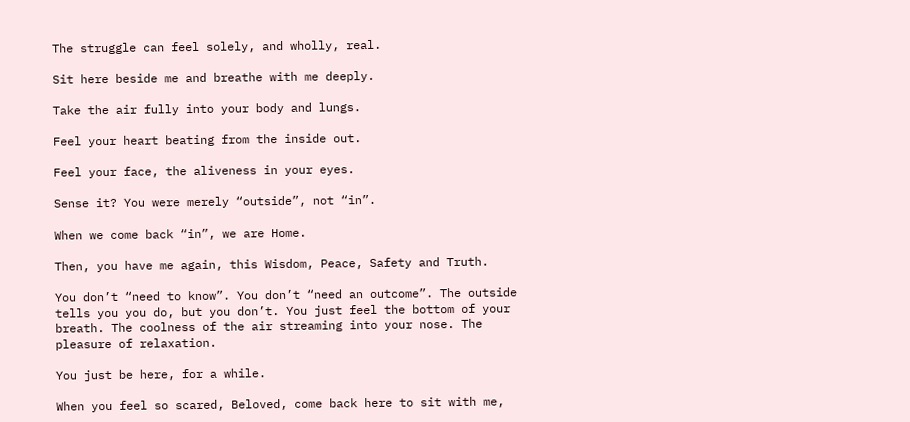The struggle can feel solely, and wholly, real.

Sit here beside me and breathe with me deeply.

Take the air fully into your body and lungs.

Feel your heart beating from the inside out.

Feel your face, the aliveness in your eyes.

Sense it? You were merely “outside”, not “in”.

When we come back “in”, we are Home.

Then, you have me again, this Wisdom, Peace, Safety and Truth.

You don’t “need to know”. You don’t “need an outcome”. The outside tells you you do, but you don’t. You just feel the bottom of your breath. The coolness of the air streaming into your nose. The pleasure of relaxation.

You just be here, for a while.

When you feel so scared, Beloved, come back here to sit with me,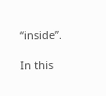“inside”.

In this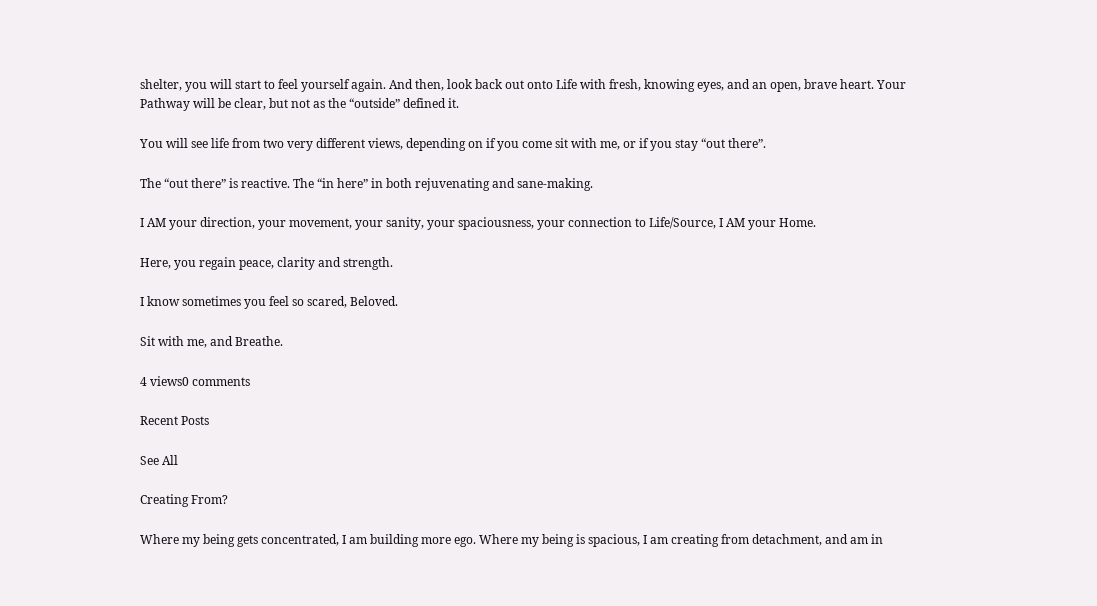shelter, you will start to feel yourself again. And then, look back out onto Life with fresh, knowing eyes, and an open, brave heart. Your Pathway will be clear, but not as the “outside” defined it.

You will see life from two very different views, depending on if you come sit with me, or if you stay “out there”.

The “out there” is reactive. The “in here” in both rejuvenating and sane-making.

I AM your direction, your movement, your sanity, your spaciousness, your connection to Life/Source, I AM your Home.

Here, you regain peace, clarity and strength.

I know sometimes you feel so scared, Beloved.

Sit with me, and Breathe.

4 views0 comments

Recent Posts

See All

Creating From?

Where my being gets concentrated, I am building more ego. Where my being is spacious, I am creating from detachment, and am in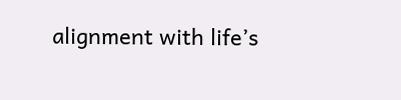alignment with life’s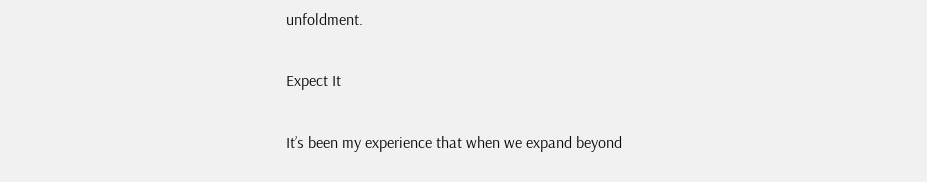unfoldment.

Expect It

It’s been my experience that when we expand beyond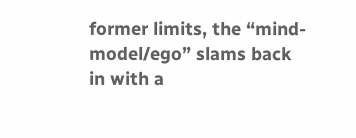former limits, the “mind-model/ego” slams back in with a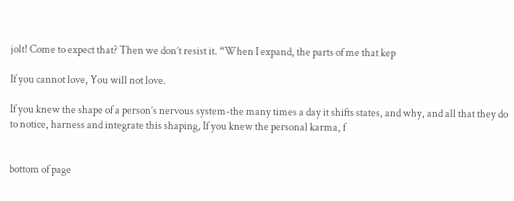jolt! Come to expect that? Then we don’t resist it. “When I expand, the parts of me that kep

If you cannot love, You will not love.

If you knew the shape of a person’s nervous system-the many times a day it shifts states, and why, and all that they do to notice, harness and integrate this shaping, If you knew the personal karma, f


bottom of page